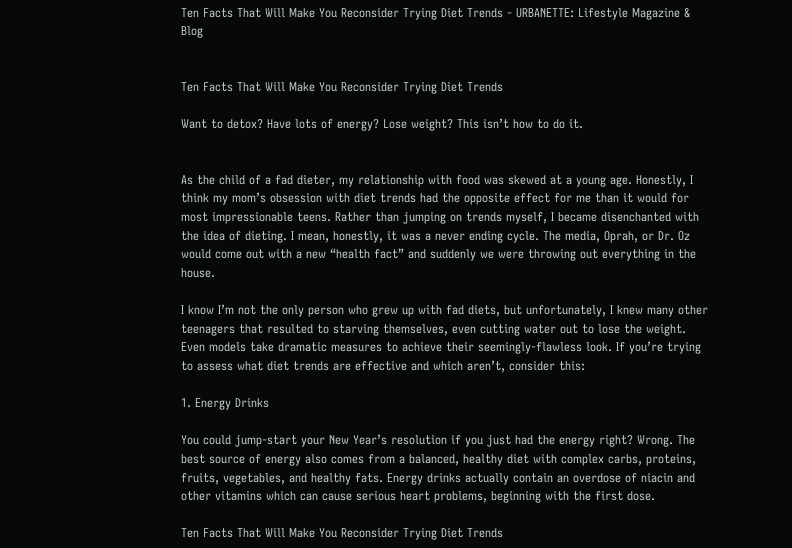Ten Facts That Will Make You Reconsider Trying Diet Trends - URBANETTE: Lifestyle Magazine & Blog


Ten Facts That Will Make You Reconsider Trying Diet Trends

Want to detox? Have lots of energy? Lose weight? This isn’t how to do it.


As the child of a fad dieter, my relationship with food was skewed at a young age. Honestly, I think my mom’s obsession with diet trends had the opposite effect for me than it would for most impressionable teens. Rather than jumping on trends myself, I became disenchanted with the idea of dieting. I mean, honestly, it was a never ending cycle. The media, Oprah, or Dr. Oz would come out with a new “health fact” and suddenly we were throwing out everything in the house.

I know I’m not the only person who grew up with fad diets, but unfortunately, I knew many other teenagers that resulted to starving themselves, even cutting water out to lose the weight. Even models take dramatic measures to achieve their seemingly-flawless look. If you’re trying to assess what diet trends are effective and which aren’t, consider this:

1. Energy Drinks

You could jump-start your New Year’s resolution if you just had the energy right? Wrong. The best source of energy also comes from a balanced, healthy diet with complex carbs, proteins, fruits, vegetables, and healthy fats. Energy drinks actually contain an overdose of niacin and other vitamins which can cause serious heart problems, beginning with the first dose.

Ten Facts That Will Make You Reconsider Trying Diet Trends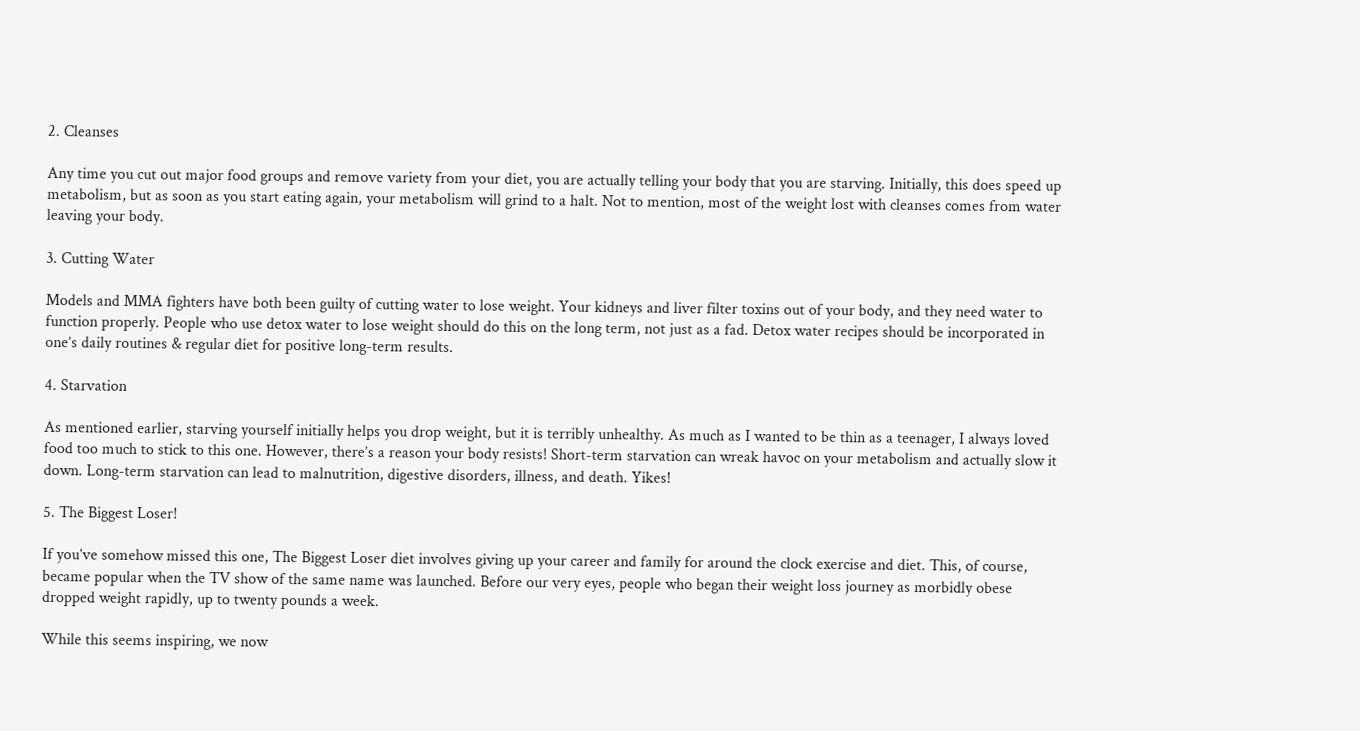2. Cleanses

Any time you cut out major food groups and remove variety from your diet, you are actually telling your body that you are starving. Initially, this does speed up metabolism, but as soon as you start eating again, your metabolism will grind to a halt. Not to mention, most of the weight lost with cleanses comes from water leaving your body.

3. Cutting Water

Models and MMA fighters have both been guilty of cutting water to lose weight. Your kidneys and liver filter toxins out of your body, and they need water to function properly. People who use detox water to lose weight should do this on the long term, not just as a fad. Detox water recipes should be incorporated in one’s daily routines & regular diet for positive long-term results.

4. Starvation

As mentioned earlier, starving yourself initially helps you drop weight, but it is terribly unhealthy. As much as I wanted to be thin as a teenager, I always loved food too much to stick to this one. However, there’s a reason your body resists! Short-term starvation can wreak havoc on your metabolism and actually slow it down. Long-term starvation can lead to malnutrition, digestive disorders, illness, and death. Yikes!

5. The Biggest Loser!

If you’ve somehow missed this one, The Biggest Loser diet involves giving up your career and family for around the clock exercise and diet. This, of course, became popular when the TV show of the same name was launched. Before our very eyes, people who began their weight loss journey as morbidly obese dropped weight rapidly, up to twenty pounds a week.

While this seems inspiring, we now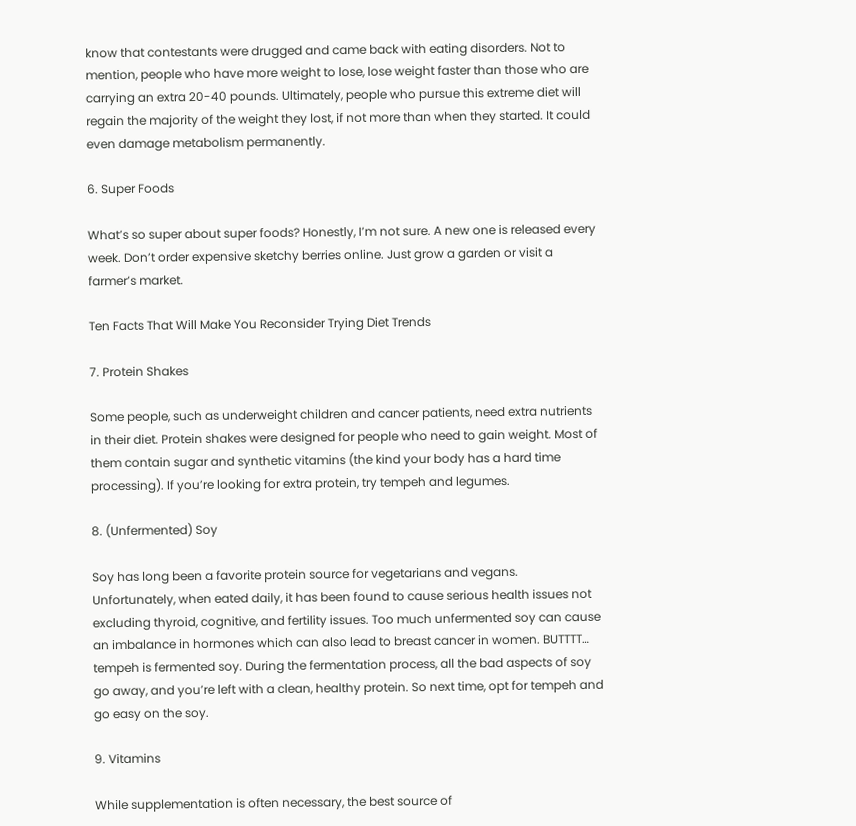know that contestants were drugged and came back with eating disorders. Not to mention, people who have more weight to lose, lose weight faster than those who are carrying an extra 20-40 pounds. Ultimately, people who pursue this extreme diet will regain the majority of the weight they lost, if not more than when they started. It could even damage metabolism permanently.

6. Super Foods

What’s so super about super foods? Honestly, I’m not sure. A new one is released every week. Don’t order expensive sketchy berries online. Just grow a garden or visit a farmer’s market.

Ten Facts That Will Make You Reconsider Trying Diet Trends

7. Protein Shakes

Some people, such as underweight children and cancer patients, need extra nutrients in their diet. Protein shakes were designed for people who need to gain weight. Most of them contain sugar and synthetic vitamins (the kind your body has a hard time processing). If you’re looking for extra protein, try tempeh and legumes.

8. (Unfermented) Soy

Soy has long been a favorite protein source for vegetarians and vegans. Unfortunately, when eated daily, it has been found to cause serious health issues not excluding thyroid, cognitive, and fertility issues. Too much unfermented soy can cause an imbalance in hormones which can also lead to breast cancer in women. BUTTTT… tempeh is fermented soy. During the fermentation process, all the bad aspects of soy go away, and you’re left with a clean, healthy protein. So next time, opt for tempeh and go easy on the soy.

9. Vitamins

While supplementation is often necessary, the best source of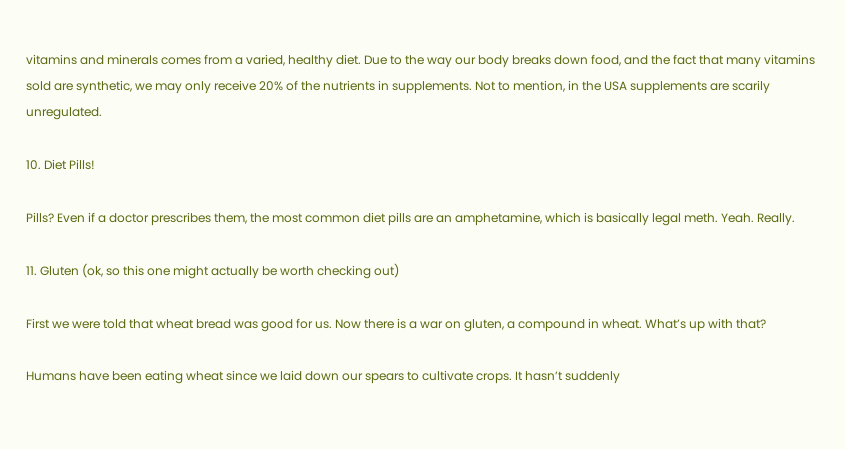vitamins and minerals comes from a varied, healthy diet. Due to the way our body breaks down food, and the fact that many vitamins sold are synthetic, we may only receive 20% of the nutrients in supplements. Not to mention, in the USA supplements are scarily unregulated.

10. Diet Pills!

Pills? Even if a doctor prescribes them, the most common diet pills are an amphetamine, which is basically legal meth. Yeah. Really.

11. Gluten (ok, so this one might actually be worth checking out)

First we were told that wheat bread was good for us. Now there is a war on gluten, a compound in wheat. What’s up with that?

Humans have been eating wheat since we laid down our spears to cultivate crops. It hasn’t suddenly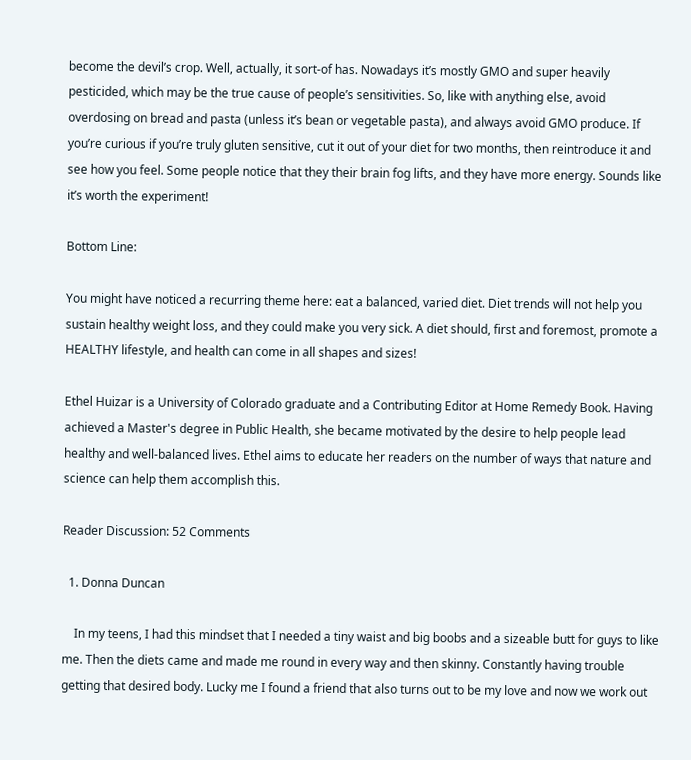become the devil’s crop. Well, actually, it sort-of has. Nowadays it’s mostly GMO and super heavily pesticided, which may be the true cause of people’s sensitivities. So, like with anything else, avoid overdosing on bread and pasta (unless it’s bean or vegetable pasta), and always avoid GMO produce. If you’re curious if you’re truly gluten sensitive, cut it out of your diet for two months, then reintroduce it and see how you feel. Some people notice that they their brain fog lifts, and they have more energy. Sounds like it’s worth the experiment!

Bottom Line:

You might have noticed a recurring theme here: eat a balanced, varied diet. Diet trends will not help you sustain healthy weight loss, and they could make you very sick. A diet should, first and foremost, promote a HEALTHY lifestyle, and health can come in all shapes and sizes!

Ethel Huizar is a University of Colorado graduate and a Contributing Editor at Home Remedy Book. Having achieved a Master's degree in Public Health, she became motivated by the desire to help people lead healthy and well-balanced lives. Ethel aims to educate her readers on the number of ways that nature and science can help them accomplish this.

Reader Discussion: 52 Comments

  1. Donna Duncan

    In my teens, I had this mindset that I needed a tiny waist and big boobs and a sizeable butt for guys to like me. Then the diets came and made me round in every way and then skinny. Constantly having trouble getting that desired body. Lucky me I found a friend that also turns out to be my love and now we work out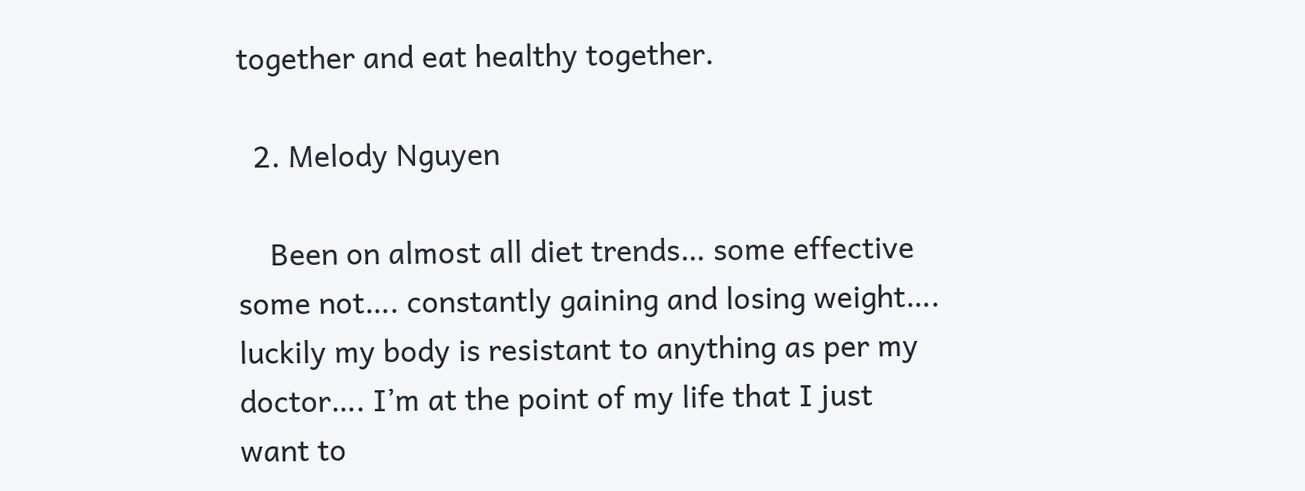together and eat healthy together.

  2. Melody Nguyen

    Been on almost all diet trends… some effective some not…. constantly gaining and losing weight…. luckily my body is resistant to anything as per my doctor…. I’m at the point of my life that I just want to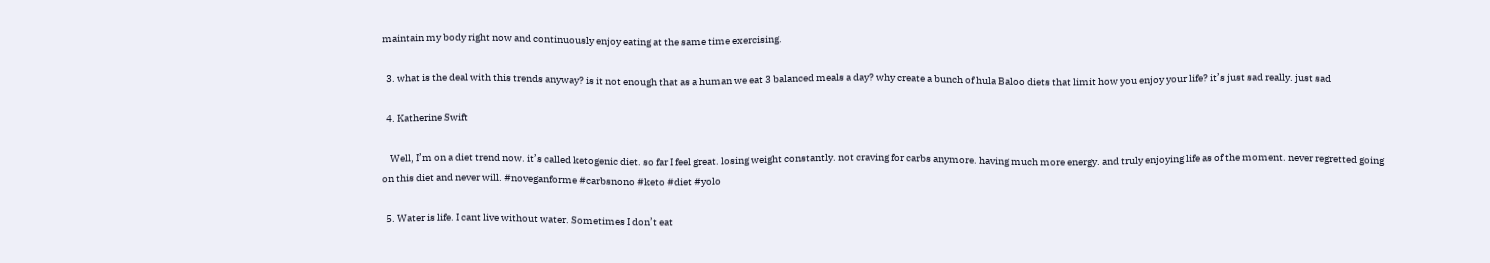maintain my body right now and continuously enjoy eating at the same time exercising.

  3. what is the deal with this trends anyway? is it not enough that as a human we eat 3 balanced meals a day? why create a bunch of hula Baloo diets that limit how you enjoy your life? it’s just sad really. just sad

  4. Katherine Swift

    Well, I’m on a diet trend now. it’s called ketogenic diet. so far I feel great. losing weight constantly. not craving for carbs anymore. having much more energy. and truly enjoying life as of the moment. never regretted going on this diet and never will. #noveganforme #carbsnono #keto #diet #yolo

  5. Water is life. I cant live without water. Sometimes I don’t eat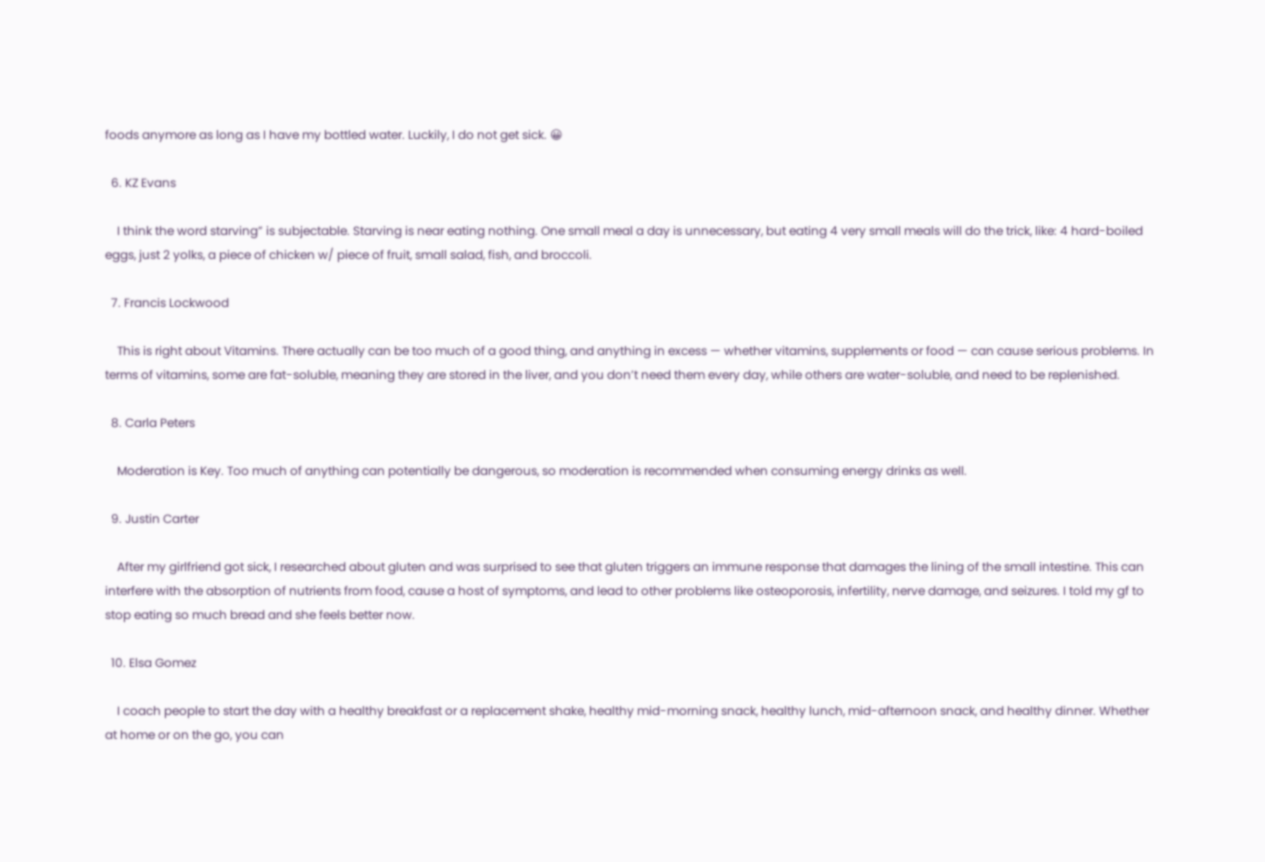foods anymore as long as I have my bottled water. Luckily, I do not get sick. 😀

  6. KZ Evans

    I think the word starving” is subjectable. Starving is near eating nothing. One small meal a day is unnecessary, but eating 4 very small meals will do the trick, like: 4 hard-boiled eggs, just 2 yolks, a piece of chicken w/ piece of fruit, small salad, fish, and broccoli.

  7. Francis Lockwood

    This is right about Vitamins. There actually can be too much of a good thing, and anything in excess — whether vitamins, supplements or food — can cause serious problems. In terms of vitamins, some are fat-soluble, meaning they are stored in the liver, and you don’t need them every day, while others are water-soluble, and need to be replenished.

  8. Carla Peters

    Moderation is Key. Too much of anything can potentially be dangerous, so moderation is recommended when consuming energy drinks as well.

  9. Justin Carter

    After my girlfriend got sick, I researched about gluten and was surprised to see that gluten triggers an immune response that damages the lining of the small intestine. This can interfere with the absorption of nutrients from food, cause a host of symptoms, and lead to other problems like osteoporosis, infertility, nerve damage, and seizures. I told my gf to stop eating so much bread and she feels better now.

  10. Elsa Gomez

    I coach people to start the day with a healthy breakfast or a replacement shake, healthy mid-morning snack, healthy lunch, mid-afternoon snack, and healthy dinner. Whether at home or on the go, you can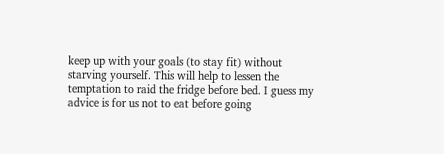keep up with your goals (to stay fit) without starving yourself. This will help to lessen the temptation to raid the fridge before bed. I guess my advice is for us not to eat before going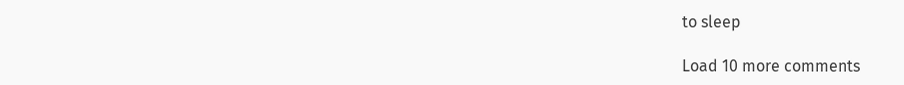to sleep

Load 10 more comments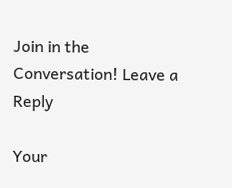Join in the Conversation! Leave a Reply

Your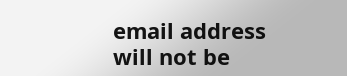email address will not be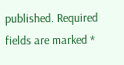published. Required fields are marked *